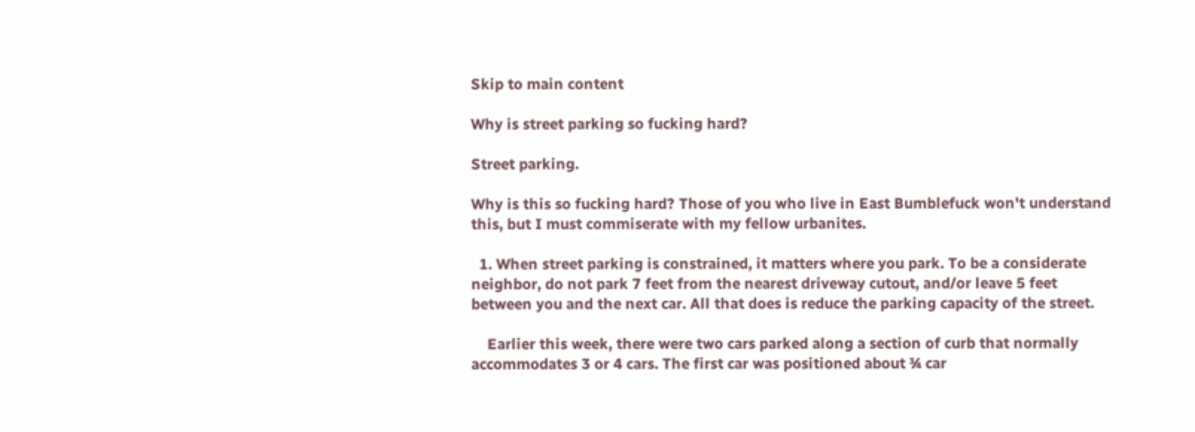Skip to main content

Why is street parking so fucking hard?

Street parking.

Why is this so fucking hard? Those of you who live in East Bumblefuck won't understand this, but I must commiserate with my fellow urbanites.

  1. When street parking is constrained, it matters where you park. To be a considerate neighbor, do not park 7 feet from the nearest driveway cutout, and/or leave 5 feet between you and the next car. All that does is reduce the parking capacity of the street.

    Earlier this week, there were two cars parked along a section of curb that normally accommodates 3 or 4 cars. The first car was positioned about ¾ car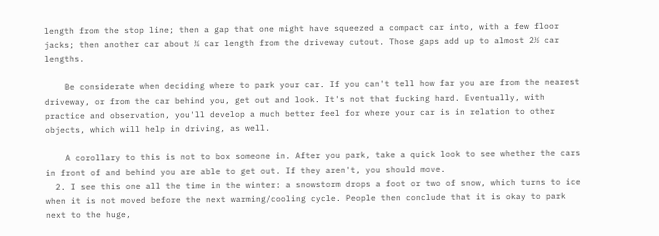length from the stop line; then a gap that one might have squeezed a compact car into, with a few floor jacks; then another car about ¾ car length from the driveway cutout. Those gaps add up to almost 2½ car lengths.

    Be considerate when deciding where to park your car. If you can't tell how far you are from the nearest driveway, or from the car behind you, get out and look. It's not that fucking hard. Eventually, with practice and observation, you'll develop a much better feel for where your car is in relation to other objects, which will help in driving, as well.

    A corollary to this is not to box someone in. After you park, take a quick look to see whether the cars in front of and behind you are able to get out. If they aren't, you should move.
  2. I see this one all the time in the winter: a snowstorm drops a foot or two of snow, which turns to ice when it is not moved before the next warming/cooling cycle. People then conclude that it is okay to park next to the huge,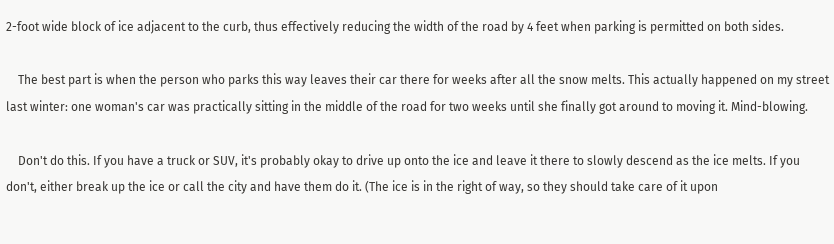2-foot wide block of ice adjacent to the curb, thus effectively reducing the width of the road by 4 feet when parking is permitted on both sides.

    The best part is when the person who parks this way leaves their car there for weeks after all the snow melts. This actually happened on my street last winter: one woman's car was practically sitting in the middle of the road for two weeks until she finally got around to moving it. Mind-blowing.

    Don't do this. If you have a truck or SUV, it's probably okay to drive up onto the ice and leave it there to slowly descend as the ice melts. If you don't, either break up the ice or call the city and have them do it. (The ice is in the right of way, so they should take care of it upon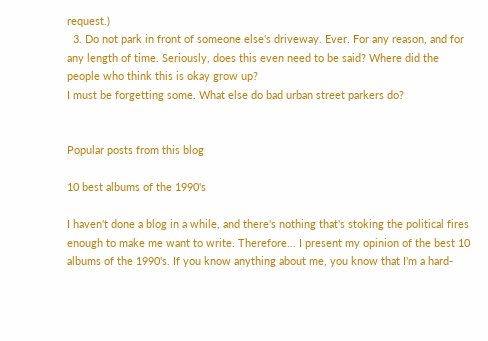request.)
  3. Do not park in front of someone else's driveway. Ever. For any reason, and for any length of time. Seriously, does this even need to be said? Where did the people who think this is okay grow up?
I must be forgetting some. What else do bad urban street parkers do?


Popular posts from this blog

10 best albums of the 1990's

I haven't done a blog in a while, and there's nothing that's stoking the political fires enough to make me want to write. Therefore... I present my opinion of the best 10 albums of the 1990's. If you know anything about me, you know that I'm a hard-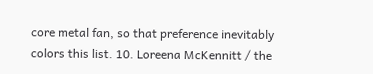core metal fan, so that preference inevitably colors this list. 10. Loreena McKennitt / the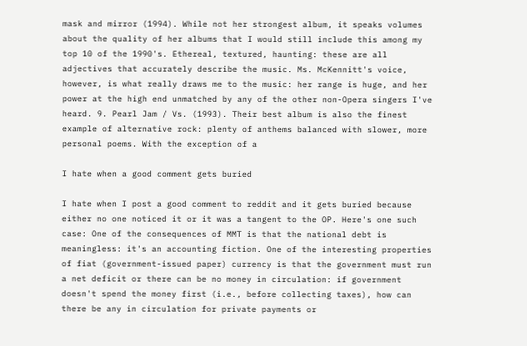mask and mirror (1994). While not her strongest album, it speaks volumes about the quality of her albums that I would still include this among my top 10 of the 1990's. Ethereal, textured, haunting: these are all adjectives that accurately describe the music. Ms. McKennitt's voice, however, is what really draws me to the music: her range is huge, and her power at the high end unmatched by any of the other non-Opera singers I've heard. 9. Pearl Jam / Vs. (1993). Their best album is also the finest example of alternative rock: plenty of anthems balanced with slower, more personal poems. With the exception of a

I hate when a good comment gets buried

I hate when I post a good comment to reddit and it gets buried because either no one noticed it or it was a tangent to the OP. Here's one such case: One of the consequences of MMT is that the national debt is meaningless: it's an accounting fiction. One of the interesting properties of fiat (government-issued paper) currency is that the government must run a net deficit or there can be no money in circulation: if government doesn't spend the money first (i.e., before collecting taxes), how can there be any in circulation for private payments or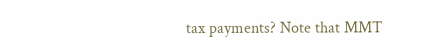tax payments? Note that MMT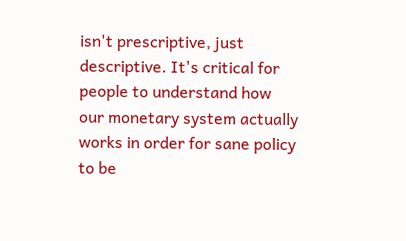isn't prescriptive, just descriptive. It's critical for people to understand how our monetary system actually works in order for sane policy to be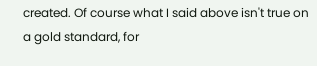created. Of course what I said above isn't true on a gold standard, for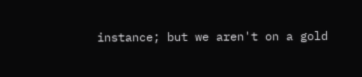instance; but we aren't on a gold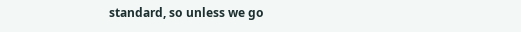standard, so unless we go